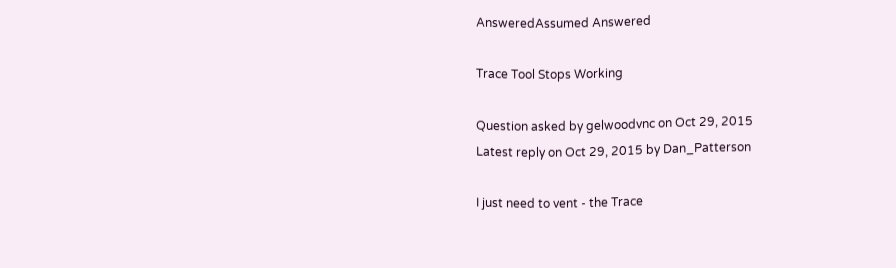AnsweredAssumed Answered

Trace Tool Stops Working

Question asked by gelwoodvnc on Oct 29, 2015
Latest reply on Oct 29, 2015 by Dan_Patterson

I just need to vent - the Trace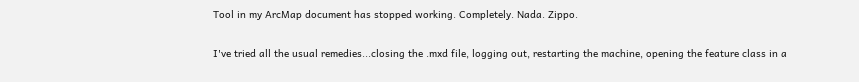Tool in my ArcMap document has stopped working. Completely. Nada. Zippo.


I've tried all the usual remedies...closing the .mxd file, logging out, restarting the machine, opening the feature class in a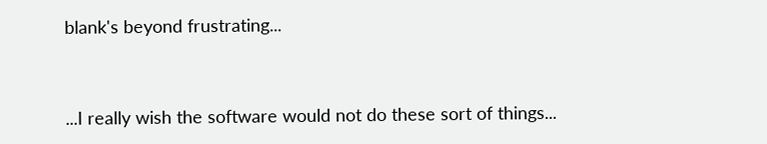blank's beyond frustrating...


...I really wish the software would not do these sort of things...